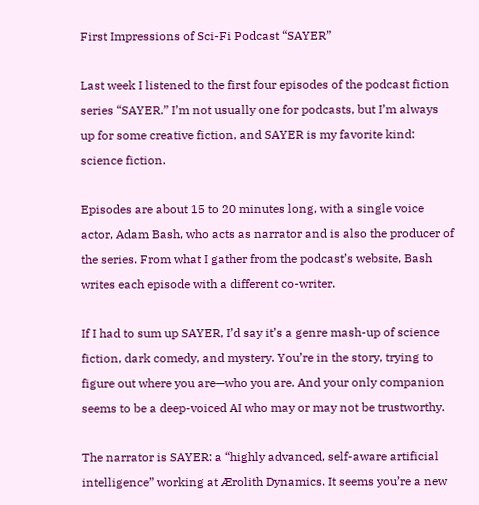First Impressions of Sci-Fi Podcast “SAYER”

Last week I listened to the first four episodes of the podcast fiction series “SAYER.” I’m not usually one for podcasts, but I’m always up for some creative fiction, and SAYER is my favorite kind: science fiction.

Episodes are about 15 to 20 minutes long, with a single voice actor, Adam Bash, who acts as narrator and is also the producer of the series. From what I gather from the podcast’s website, Bash writes each episode with a different co-writer.

If I had to sum up SAYER, I’d say it’s a genre mash-up of science fiction, dark comedy, and mystery. You’re in the story, trying to figure out where you are—who you are. And your only companion seems to be a deep-voiced AI who may or may not be trustworthy.

The narrator is SAYER: a “highly advanced, self-aware artificial intelligence” working at Ærolith Dynamics. It seems you’re a new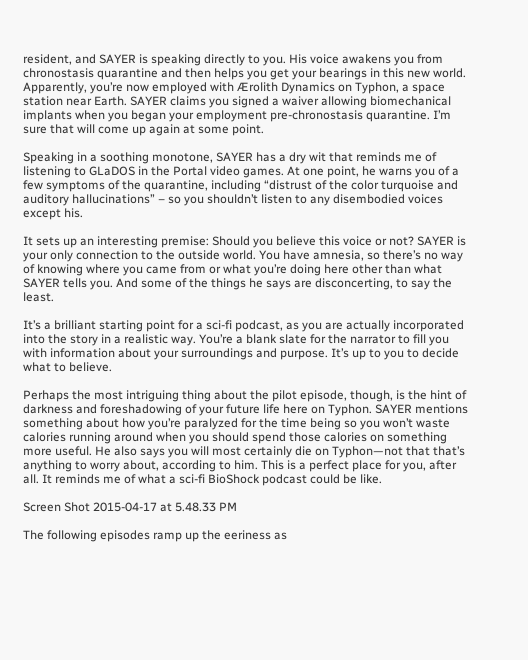resident, and SAYER is speaking directly to you. His voice awakens you from chronostasis quarantine and then helps you get your bearings in this new world. Apparently, you’re now employed with Ærolith Dynamics on Typhon, a space station near Earth. SAYER claims you signed a waiver allowing biomechanical implants when you began your employment pre-chronostasis quarantine. I’m sure that will come up again at some point.

Speaking in a soothing monotone, SAYER has a dry wit that reminds me of listening to GLaDOS in the Portal video games. At one point, he warns you of a few symptoms of the quarantine, including “distrust of the color turquoise and auditory hallucinations” – so you shouldn’t listen to any disembodied voices except his.

It sets up an interesting premise: Should you believe this voice or not? SAYER is your only connection to the outside world. You have amnesia, so there’s no way of knowing where you came from or what you’re doing here other than what SAYER tells you. And some of the things he says are disconcerting, to say the least.

It’s a brilliant starting point for a sci-fi podcast, as you are actually incorporated into the story in a realistic way. You’re a blank slate for the narrator to fill you with information about your surroundings and purpose. It’s up to you to decide what to believe.

Perhaps the most intriguing thing about the pilot episode, though, is the hint of darkness and foreshadowing of your future life here on Typhon. SAYER mentions something about how you’re paralyzed for the time being so you won’t waste calories running around when you should spend those calories on something more useful. He also says you will most certainly die on Typhon—not that that’s anything to worry about, according to him. This is a perfect place for you, after all. It reminds me of what a sci-fi BioShock podcast could be like.

Screen Shot 2015-04-17 at 5.48.33 PM

The following episodes ramp up the eeriness as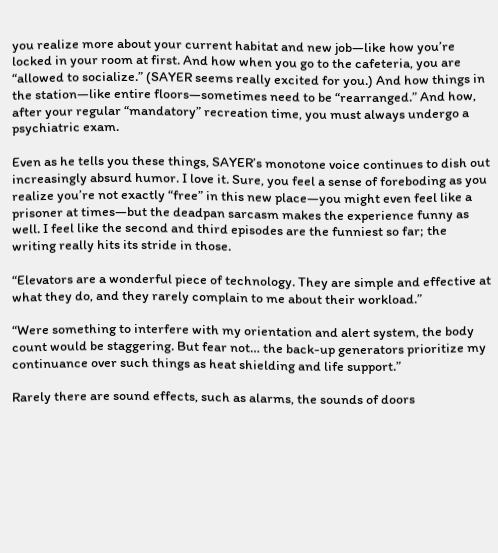you realize more about your current habitat and new job—like how you’re locked in your room at first. And how when you go to the cafeteria, you are “allowed to socialize.” (SAYER seems really excited for you.) And how things in the station—like entire floors—sometimes need to be “rearranged.” And how, after your regular “mandatory” recreation time, you must always undergo a psychiatric exam.

Even as he tells you these things, SAYER’s monotone voice continues to dish out increasingly absurd humor. I love it. Sure, you feel a sense of foreboding as you realize you’re not exactly “free” in this new place—you might even feel like a prisoner at times—but the deadpan sarcasm makes the experience funny as well. I feel like the second and third episodes are the funniest so far; the writing really hits its stride in those.

“Elevators are a wonderful piece of technology. They are simple and effective at what they do, and they rarely complain to me about their workload.”

“Were something to interfere with my orientation and alert system, the body count would be staggering. But fear not… the back-up generators prioritize my continuance over such things as heat shielding and life support.”

Rarely there are sound effects, such as alarms, the sounds of doors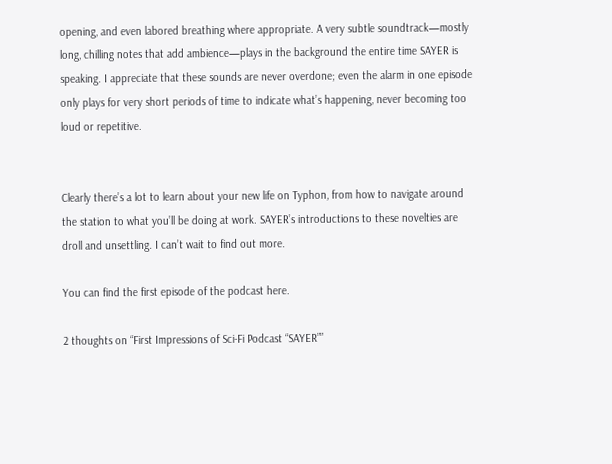opening, and even labored breathing where appropriate. A very subtle soundtrack—mostly long, chilling notes that add ambience—plays in the background the entire time SAYER is speaking. I appreciate that these sounds are never overdone; even the alarm in one episode only plays for very short periods of time to indicate what’s happening, never becoming too loud or repetitive.


Clearly there’s a lot to learn about your new life on Typhon, from how to navigate around the station to what you’ll be doing at work. SAYER’s introductions to these novelties are droll and unsettling. I can’t wait to find out more.

You can find the first episode of the podcast here.

2 thoughts on “First Impressions of Sci-Fi Podcast “SAYER””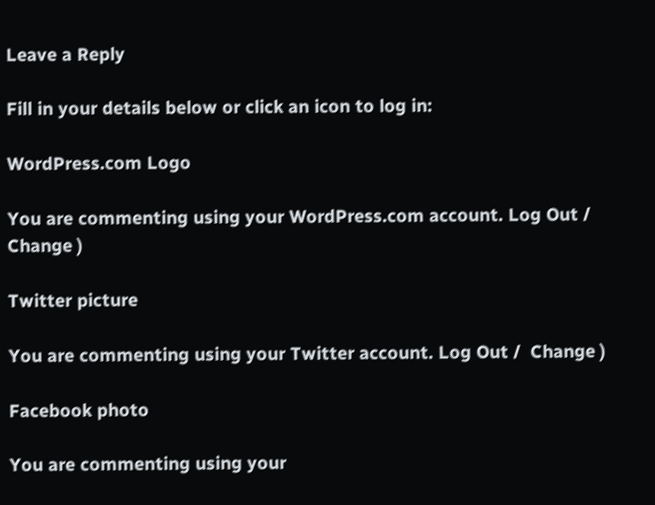Leave a Reply

Fill in your details below or click an icon to log in:

WordPress.com Logo

You are commenting using your WordPress.com account. Log Out /  Change )

Twitter picture

You are commenting using your Twitter account. Log Out /  Change )

Facebook photo

You are commenting using your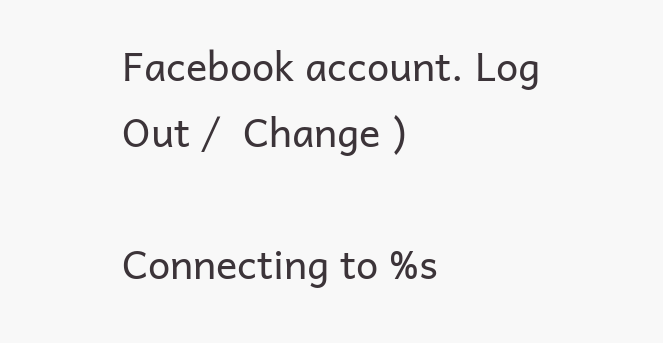Facebook account. Log Out /  Change )

Connecting to %s